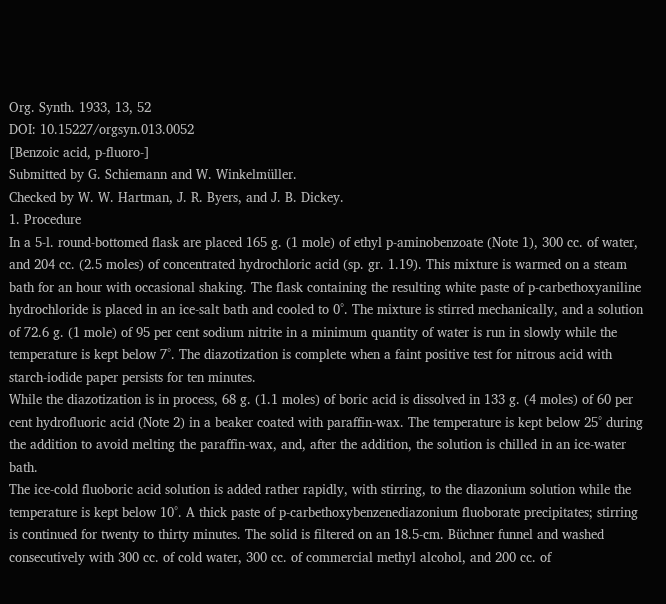Org. Synth. 1933, 13, 52
DOI: 10.15227/orgsyn.013.0052
[Benzoic acid, p-fluoro-]
Submitted by G. Schiemann and W. Winkelmüller.
Checked by W. W. Hartman, J. R. Byers, and J. B. Dickey.
1. Procedure
In a 5-l. round-bottomed flask are placed 165 g. (1 mole) of ethyl p-aminobenzoate (Note 1), 300 cc. of water, and 204 cc. (2.5 moles) of concentrated hydrochloric acid (sp. gr. 1.19). This mixture is warmed on a steam bath for an hour with occasional shaking. The flask containing the resulting white paste of p-carbethoxyaniline hydrochloride is placed in an ice-salt bath and cooled to 0°. The mixture is stirred mechanically, and a solution of 72.6 g. (1 mole) of 95 per cent sodium nitrite in a minimum quantity of water is run in slowly while the temperature is kept below 7°. The diazotization is complete when a faint positive test for nitrous acid with starch-iodide paper persists for ten minutes.
While the diazotization is in process, 68 g. (1.1 moles) of boric acid is dissolved in 133 g. (4 moles) of 60 per cent hydrofluoric acid (Note 2) in a beaker coated with paraffin-wax. The temperature is kept below 25° during the addition to avoid melting the paraffin-wax, and, after the addition, the solution is chilled in an ice-water bath.
The ice-cold fluoboric acid solution is added rather rapidly, with stirring, to the diazonium solution while the temperature is kept below 10°. A thick paste of p-carbethoxybenzenediazonium fluoborate precipitates; stirring is continued for twenty to thirty minutes. The solid is filtered on an 18.5-cm. Büchner funnel and washed consecutively with 300 cc. of cold water, 300 cc. of commercial methyl alcohol, and 200 cc. of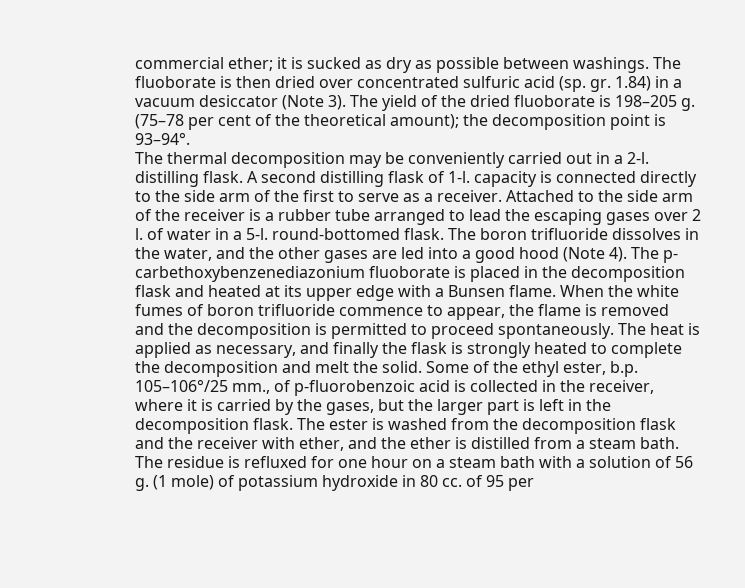commercial ether; it is sucked as dry as possible between washings. The fluoborate is then dried over concentrated sulfuric acid (sp. gr. 1.84) in a vacuum desiccator (Note 3). The yield of the dried fluoborate is 198–205 g. (75–78 per cent of the theoretical amount); the decomposition point is 93–94°.
The thermal decomposition may be conveniently carried out in a 2-l. distilling flask. A second distilling flask of 1-l. capacity is connected directly to the side arm of the first to serve as a receiver. Attached to the side arm of the receiver is a rubber tube arranged to lead the escaping gases over 2 l. of water in a 5-l. round-bottomed flask. The boron trifluoride dissolves in the water, and the other gases are led into a good hood (Note 4). The p-carbethoxybenzenediazonium fluoborate is placed in the decomposition flask and heated at its upper edge with a Bunsen flame. When the white fumes of boron trifluoride commence to appear, the flame is removed and the decomposition is permitted to proceed spontaneously. The heat is applied as necessary, and finally the flask is strongly heated to complete the decomposition and melt the solid. Some of the ethyl ester, b.p. 105–106°/25 mm., of p-fluorobenzoic acid is collected in the receiver, where it is carried by the gases, but the larger part is left in the decomposition flask. The ester is washed from the decomposition flask and the receiver with ether, and the ether is distilled from a steam bath. The residue is refluxed for one hour on a steam bath with a solution of 56 g. (1 mole) of potassium hydroxide in 80 cc. of 95 per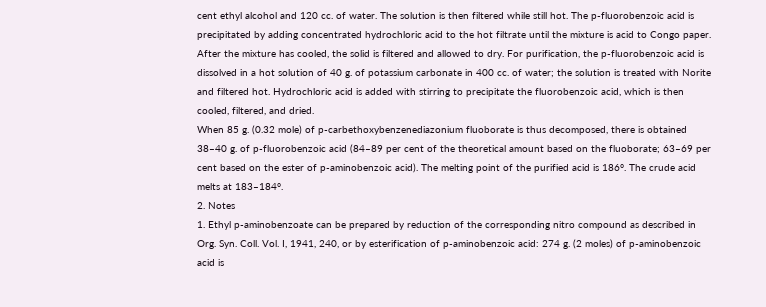cent ethyl alcohol and 120 cc. of water. The solution is then filtered while still hot. The p-fluorobenzoic acid is precipitated by adding concentrated hydrochloric acid to the hot filtrate until the mixture is acid to Congo paper. After the mixture has cooled, the solid is filtered and allowed to dry. For purification, the p-fluorobenzoic acid is dissolved in a hot solution of 40 g. of potassium carbonate in 400 cc. of water; the solution is treated with Norite and filtered hot. Hydrochloric acid is added with stirring to precipitate the fluorobenzoic acid, which is then cooled, filtered, and dried.
When 85 g. (0.32 mole) of p-carbethoxybenzenediazonium fluoborate is thus decomposed, there is obtained 38–40 g. of p-fluorobenzoic acid (84–89 per cent of the theoretical amount based on the fluoborate; 63–69 per cent based on the ester of p-aminobenzoic acid). The melting point of the purified acid is 186°. The crude acid melts at 183–184°.
2. Notes
1. Ethyl p-aminobenzoate can be prepared by reduction of the corresponding nitro compound as described in Org. Syn. Coll. Vol. I, 1941, 240, or by esterification of p-aminobenzoic acid: 274 g. (2 moles) of p-aminobenzoic acid is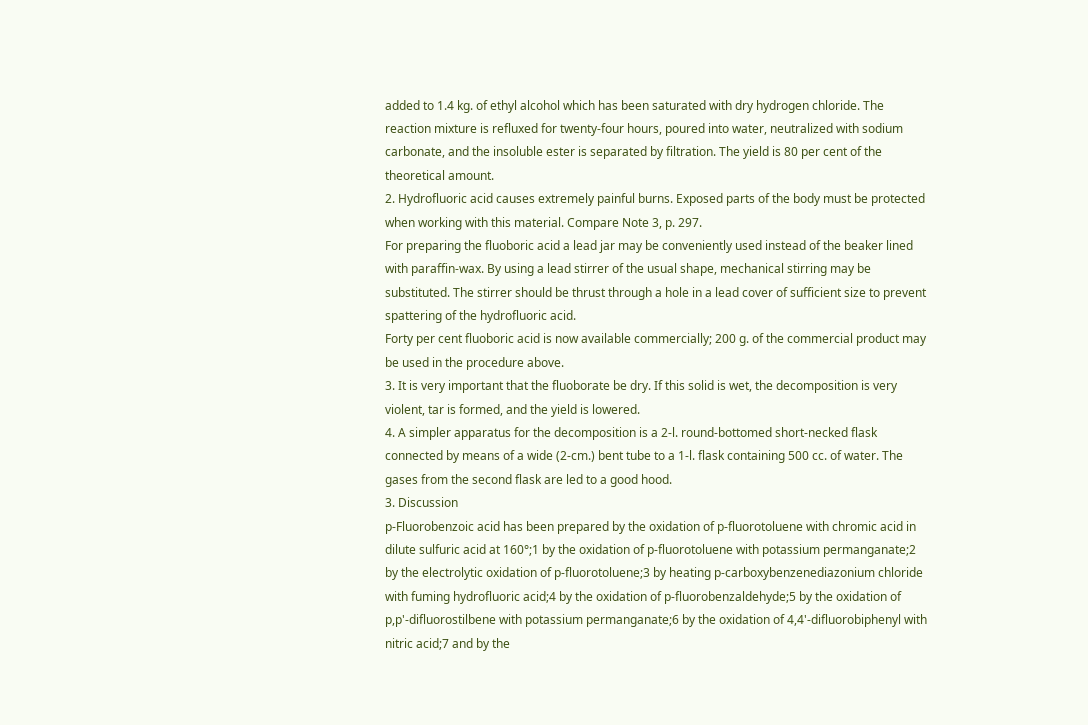added to 1.4 kg. of ethyl alcohol which has been saturated with dry hydrogen chloride. The reaction mixture is refluxed for twenty-four hours, poured into water, neutralized with sodium carbonate, and the insoluble ester is separated by filtration. The yield is 80 per cent of the theoretical amount.
2. Hydrofluoric acid causes extremely painful burns. Exposed parts of the body must be protected when working with this material. Compare Note 3, p. 297.
For preparing the fluoboric acid a lead jar may be conveniently used instead of the beaker lined with paraffin-wax. By using a lead stirrer of the usual shape, mechanical stirring may be substituted. The stirrer should be thrust through a hole in a lead cover of sufficient size to prevent spattering of the hydrofluoric acid.
Forty per cent fluoboric acid is now available commercially; 200 g. of the commercial product may be used in the procedure above.
3. It is very important that the fluoborate be dry. If this solid is wet, the decomposition is very violent, tar is formed, and the yield is lowered.
4. A simpler apparatus for the decomposition is a 2-l. round-bottomed short-necked flask connected by means of a wide (2-cm.) bent tube to a 1-l. flask containing 500 cc. of water. The gases from the second flask are led to a good hood.
3. Discussion
p-Fluorobenzoic acid has been prepared by the oxidation of p-fluorotoluene with chromic acid in dilute sulfuric acid at 160°;1 by the oxidation of p-fluorotoluene with potassium permanganate;2 by the electrolytic oxidation of p-fluorotoluene;3 by heating p-carboxybenzenediazonium chloride with fuming hydrofluoric acid;4 by the oxidation of p-fluorobenzaldehyde;5 by the oxidation of p,p'-difluorostilbene with potassium permanganate;6 by the oxidation of 4,4'-difluorobiphenyl with nitric acid;7 and by the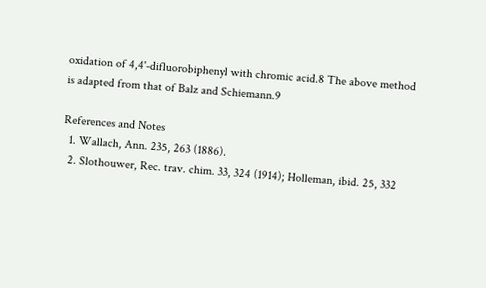oxidation of 4,4'-difluorobiphenyl with chromic acid.8 The above method is adapted from that of Balz and Schiemann.9

References and Notes
  1. Wallach, Ann. 235, 263 (1886).
  2. Slothouwer, Rec. trav. chim. 33, 324 (1914); Holleman, ibid. 25, 332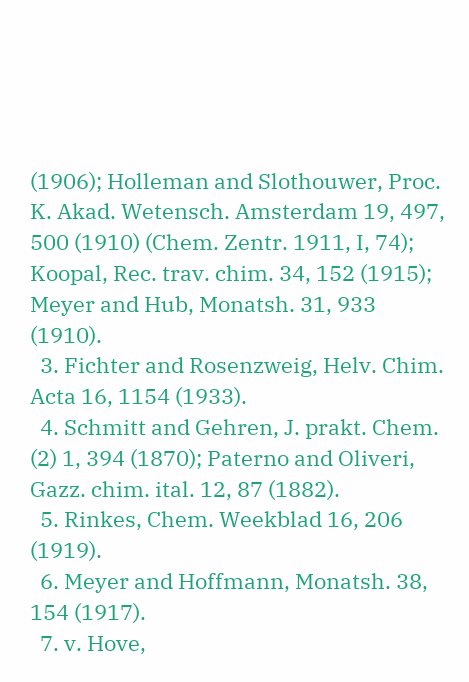(1906); Holleman and Slothouwer, Proc. K. Akad. Wetensch. Amsterdam 19, 497, 500 (1910) (Chem. Zentr. 1911, I, 74); Koopal, Rec. trav. chim. 34, 152 (1915); Meyer and Hub, Monatsh. 31, 933 (1910).
  3. Fichter and Rosenzweig, Helv. Chim. Acta 16, 1154 (1933).
  4. Schmitt and Gehren, J. prakt. Chem. (2) 1, 394 (1870); Paterno and Oliveri, Gazz. chim. ital. 12, 87 (1882).
  5. Rinkes, Chem. Weekblad 16, 206 (1919).
  6. Meyer and Hoffmann, Monatsh. 38, 154 (1917).
  7. v. Hove,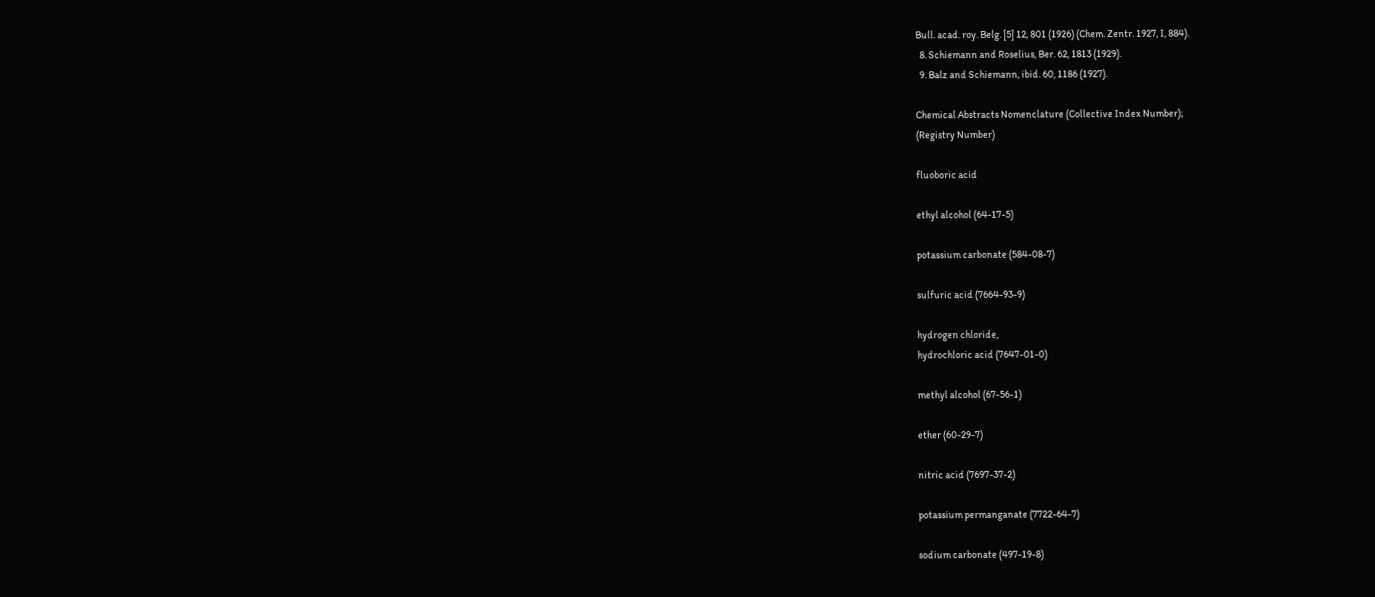Bull. acad. roy. Belg. [5] 12, 801 (1926) (Chem. Zentr. 1927, I, 884).
  8. Schiemann and Roselius, Ber. 62, 1813 (1929).
  9. Balz and Schiemann, ibid. 60, 1186 (1927).

Chemical Abstracts Nomenclature (Collective Index Number);
(Registry Number)

fluoboric acid

ethyl alcohol (64-17-5)

potassium carbonate (584-08-7)

sulfuric acid (7664-93-9)

hydrogen chloride,
hydrochloric acid (7647-01-0)

methyl alcohol (67-56-1)

ether (60-29-7)

nitric acid (7697-37-2)

potassium permanganate (7722-64-7)

sodium carbonate (497-19-8)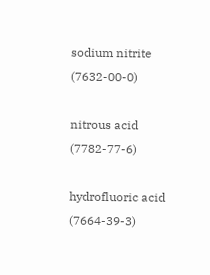sodium nitrite (7632-00-0)

nitrous acid (7782-77-6)

hydrofluoric acid (7664-39-3)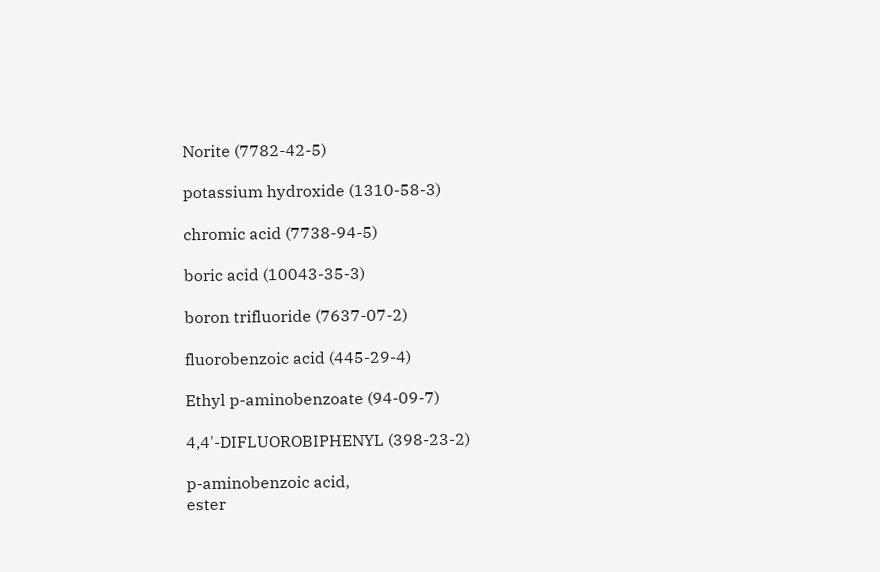Norite (7782-42-5)

potassium hydroxide (1310-58-3)

chromic acid (7738-94-5)

boric acid (10043-35-3)

boron trifluoride (7637-07-2)

fluorobenzoic acid (445-29-4)

Ethyl p-aminobenzoate (94-09-7)

4,4'-DIFLUOROBIPHENYL (398-23-2)

p-aminobenzoic acid,
ester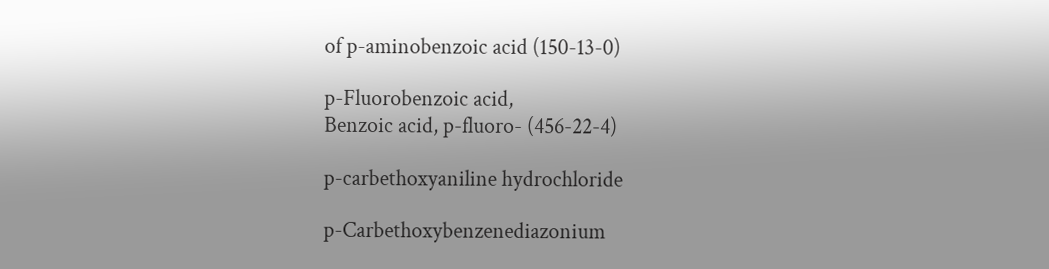of p-aminobenzoic acid (150-13-0)

p-Fluorobenzoic acid,
Benzoic acid, p-fluoro- (456-22-4)

p-carbethoxyaniline hydrochloride

p-Carbethoxybenzenediazonium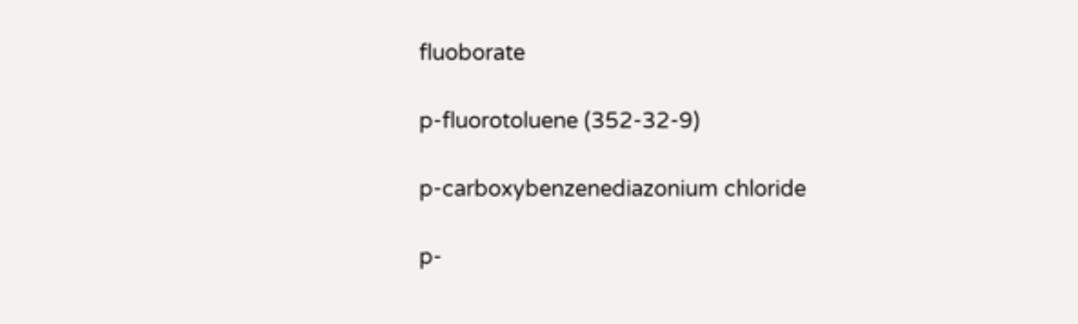fluoborate

p-fluorotoluene (352-32-9)

p-carboxybenzenediazonium chloride

p-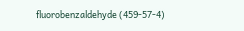fluorobenzaldehyde (459-57-4)